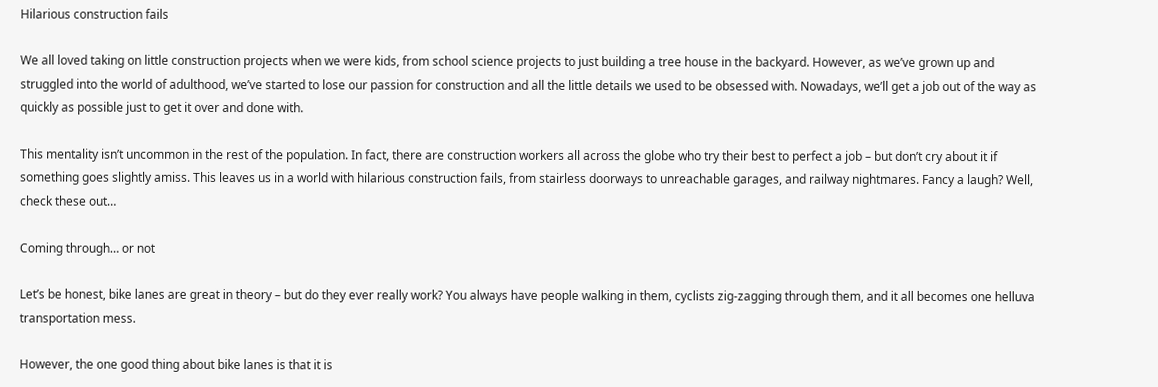Hilarious construction fails

We all loved taking on little construction projects when we were kids, from school science projects to just building a tree house in the backyard. However, as we’ve grown up and struggled into the world of adulthood, we’ve started to lose our passion for construction and all the little details we used to be obsessed with. Nowadays, we’ll get a job out of the way as quickly as possible just to get it over and done with.

This mentality isn’t uncommon in the rest of the population. In fact, there are construction workers all across the globe who try their best to perfect a job – but don’t cry about it if something goes slightly amiss. This leaves us in a world with hilarious construction fails, from stairless doorways to unreachable garages, and railway nightmares. Fancy a laugh? Well, check these out…

Coming through… or not

Let’s be honest, bike lanes are great in theory – but do they ever really work? You always have people walking in them, cyclists zig-zagging through them, and it all becomes one helluva transportation mess.

However, the one good thing about bike lanes is that it is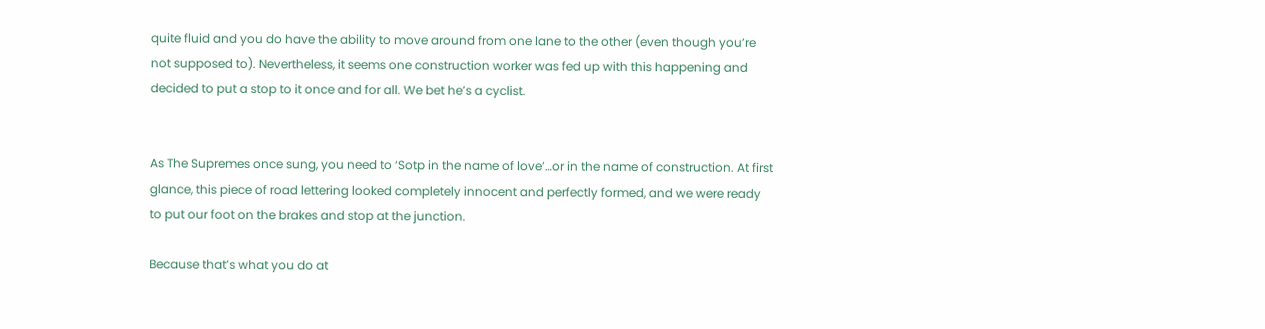quite fluid and you do have the ability to move around from one lane to the other (even though you’re not supposed to). Nevertheless, it seems one construction worker was fed up with this happening and decided to put a stop to it once and for all. We bet he’s a cyclist.


As The Supremes once sung, you need to ‘Sotp in the name of love’…or in the name of construction. At first glance, this piece of road lettering looked completely innocent and perfectly formed, and we were ready to put our foot on the brakes and stop at the junction.

Because that’s what you do at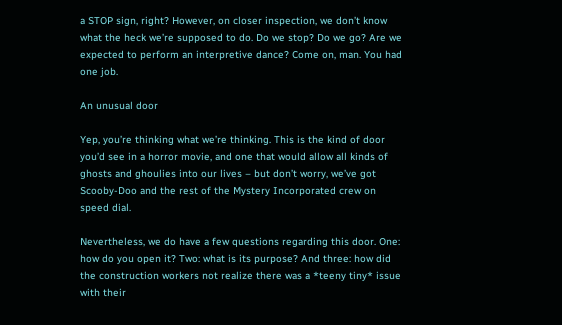a STOP sign, right? However, on closer inspection, we don’t know what the heck we’re supposed to do. Do we stop? Do we go? Are we expected to perform an interpretive dance? Come on, man. You had one job.

An unusual door

Yep, you’re thinking what we’re thinking. This is the kind of door you’d see in a horror movie, and one that would allow all kinds of ghosts and ghoulies into our lives – but don’t worry, we’ve got Scooby-Doo and the rest of the Mystery Incorporated crew on speed dial.

Nevertheless, we do have a few questions regarding this door. One: how do you open it? Two: what is its purpose? And three: how did the construction workers not realize there was a *teeny tiny* issue with their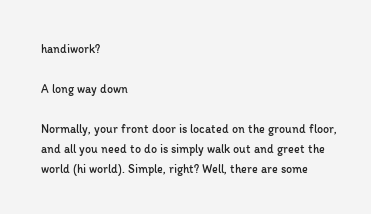handiwork?

A long way down

Normally, your front door is located on the ground floor, and all you need to do is simply walk out and greet the world (hi world). Simple, right? Well, there are some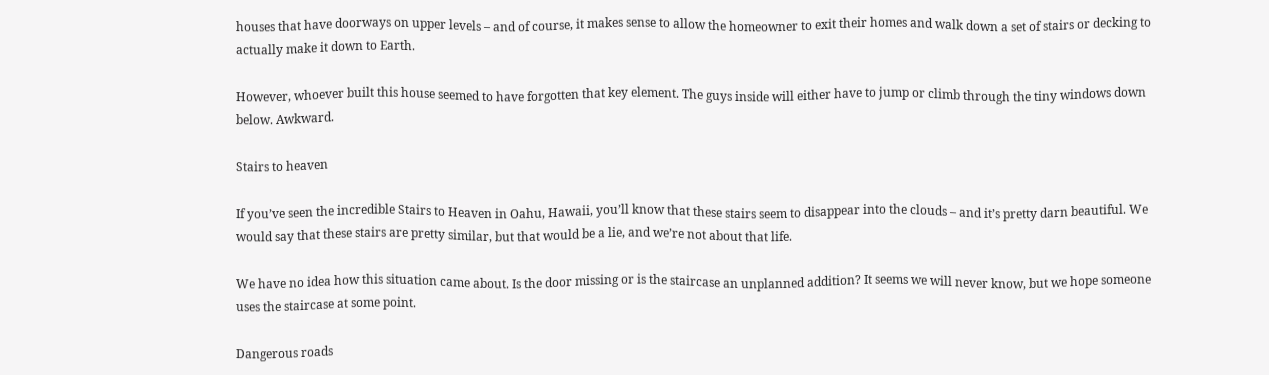houses that have doorways on upper levels – and of course, it makes sense to allow the homeowner to exit their homes and walk down a set of stairs or decking to actually make it down to Earth.

However, whoever built this house seemed to have forgotten that key element. The guys inside will either have to jump or climb through the tiny windows down below. Awkward.

Stairs to heaven

If you’ve seen the incredible Stairs to Heaven in Oahu, Hawaii, you’ll know that these stairs seem to disappear into the clouds – and it’s pretty darn beautiful. We would say that these stairs are pretty similar, but that would be a lie, and we’re not about that life.

We have no idea how this situation came about. Is the door missing or is the staircase an unplanned addition? It seems we will never know, but we hope someone uses the staircase at some point.

Dangerous roads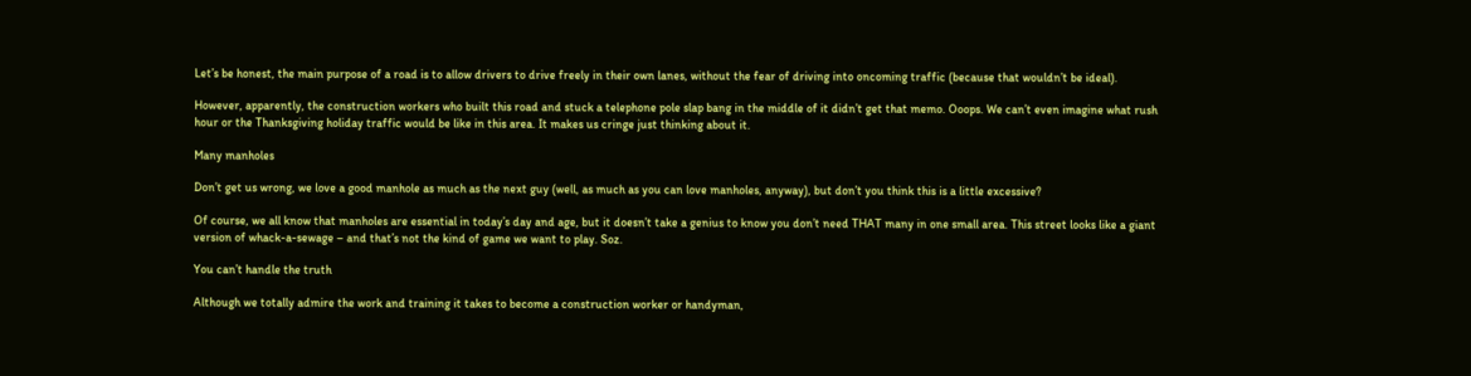Let’s be honest, the main purpose of a road is to allow drivers to drive freely in their own lanes, without the fear of driving into oncoming traffic (because that wouldn’t be ideal).

However, apparently, the construction workers who built this road and stuck a telephone pole slap bang in the middle of it didn’t get that memo. Ooops. We can’t even imagine what rush hour or the Thanksgiving holiday traffic would be like in this area. It makes us cringe just thinking about it.

Many manholes

Don’t get us wrong, we love a good manhole as much as the next guy (well, as much as you can love manholes, anyway), but don’t you think this is a little excessive?

Of course, we all know that manholes are essential in today’s day and age, but it doesn’t take a genius to know you don’t need THAT many in one small area. This street looks like a giant version of whack-a-sewage – and that’s not the kind of game we want to play. Soz.

You can’t handle the truth

Although we totally admire the work and training it takes to become a construction worker or handyman,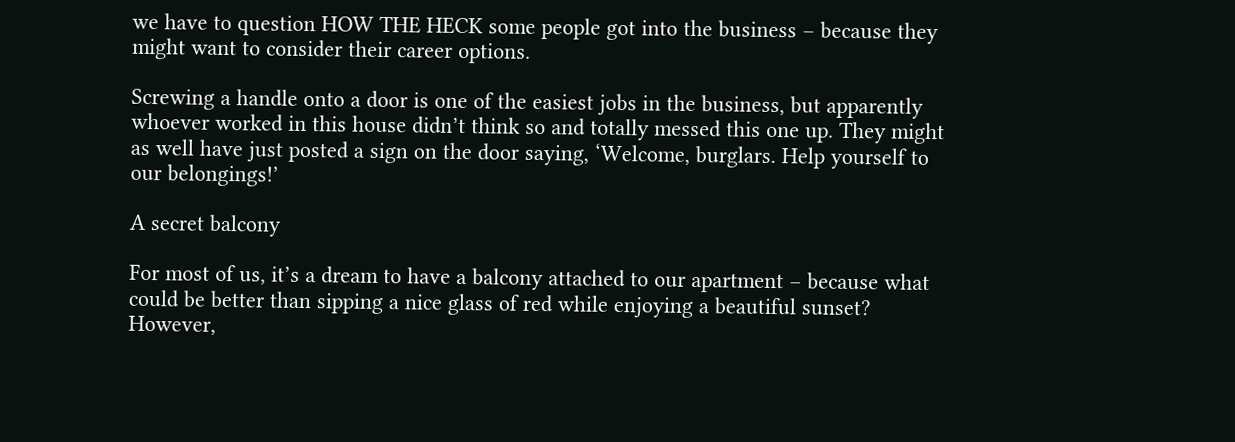we have to question HOW THE HECK some people got into the business – because they might want to consider their career options.

Screwing a handle onto a door is one of the easiest jobs in the business, but apparently whoever worked in this house didn’t think so and totally messed this one up. They might as well have just posted a sign on the door saying, ‘Welcome, burglars. Help yourself to our belongings!’

A secret balcony

For most of us, it’s a dream to have a balcony attached to our apartment – because what could be better than sipping a nice glass of red while enjoying a beautiful sunset? However,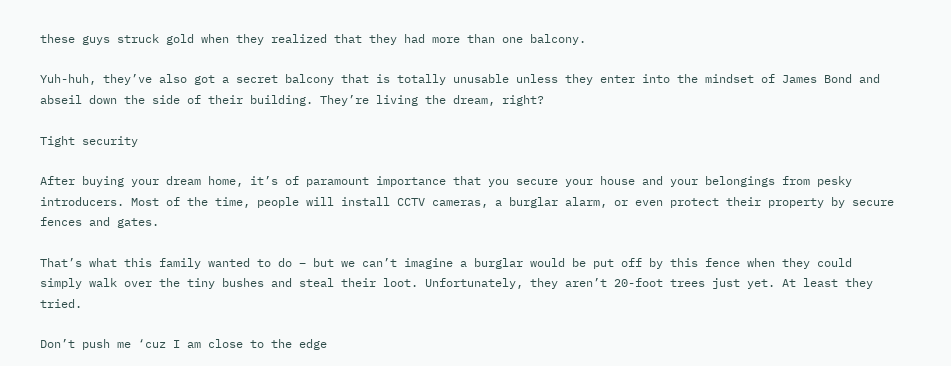these guys struck gold when they realized that they had more than one balcony.

Yuh-huh, they’ve also got a secret balcony that is totally unusable unless they enter into the mindset of James Bond and abseil down the side of their building. They’re living the dream, right?

Tight security

After buying your dream home, it’s of paramount importance that you secure your house and your belongings from pesky introducers. Most of the time, people will install CCTV cameras, a burglar alarm, or even protect their property by secure fences and gates.

That’s what this family wanted to do – but we can’t imagine a burglar would be put off by this fence when they could simply walk over the tiny bushes and steal their loot. Unfortunately, they aren’t 20-foot trees just yet. At least they tried.

Don’t push me ‘cuz I am close to the edge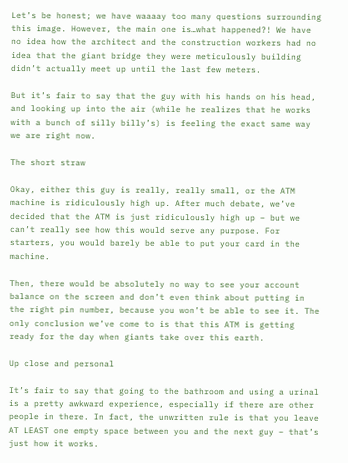Let’s be honest; we have waaaay too many questions surrounding this image. However, the main one is…what happened?! We have no idea how the architect and the construction workers had no idea that the giant bridge they were meticulously building didn’t actually meet up until the last few meters.

But it’s fair to say that the guy with his hands on his head, and looking up into the air (while he realizes that he works with a bunch of silly billy’s) is feeling the exact same way we are right now.

The short straw

Okay, either this guy is really, really small, or the ATM machine is ridiculously high up. After much debate, we’ve decided that the ATM is just ridiculously high up – but we can’t really see how this would serve any purpose. For starters, you would barely be able to put your card in the machine.

Then, there would be absolutely no way to see your account balance on the screen and don’t even think about putting in the right pin number, because you won’t be able to see it. The only conclusion we’ve come to is that this ATM is getting ready for the day when giants take over this earth.

Up close and personal

It’s fair to say that going to the bathroom and using a urinal is a pretty awkward experience, especially if there are other people in there. In fact, the unwritten rule is that you leave AT LEAST one empty space between you and the next guy – that’s just how it works.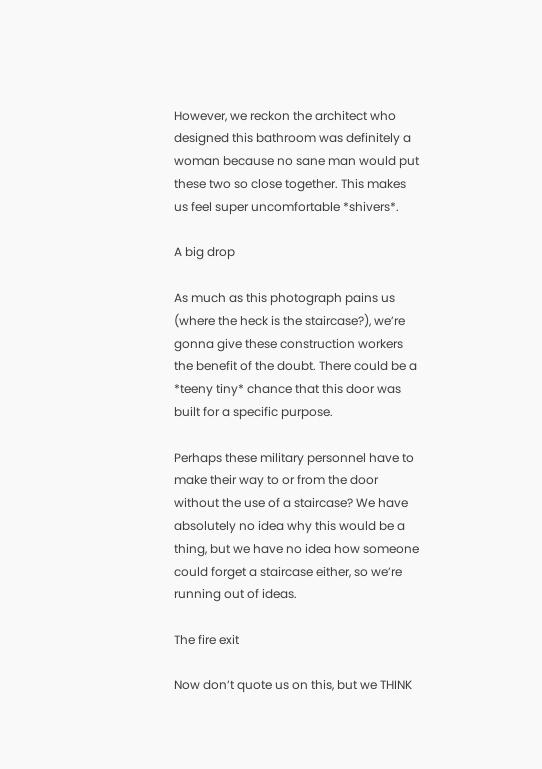However, we reckon the architect who designed this bathroom was definitely a woman because no sane man would put these two so close together. This makes us feel super uncomfortable *shivers*.

A big drop

As much as this photograph pains us (where the heck is the staircase?), we’re gonna give these construction workers the benefit of the doubt. There could be a *teeny tiny* chance that this door was built for a specific purpose.

Perhaps these military personnel have to make their way to or from the door without the use of a staircase? We have absolutely no idea why this would be a thing, but we have no idea how someone could forget a staircase either, so we’re running out of ideas.

The fire exit

Now don’t quote us on this, but we THINK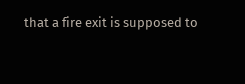that a fire exit is supposed to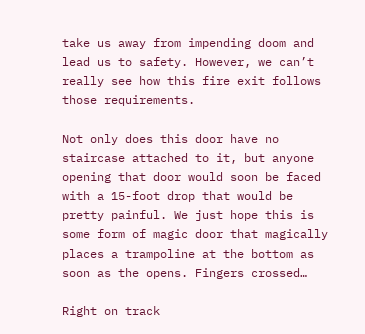take us away from impending doom and lead us to safety. However, we can’t really see how this fire exit follows those requirements.

Not only does this door have no staircase attached to it, but anyone opening that door would soon be faced with a 15-foot drop that would be pretty painful. We just hope this is some form of magic door that magically places a trampoline at the bottom as soon as the opens. Fingers crossed…

Right on track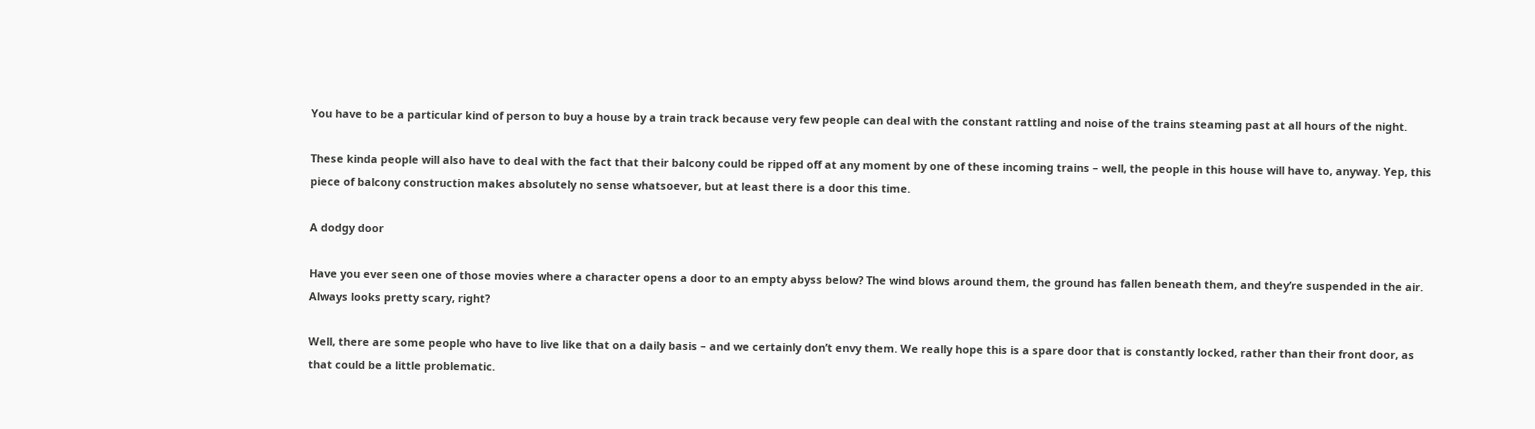You have to be a particular kind of person to buy a house by a train track because very few people can deal with the constant rattling and noise of the trains steaming past at all hours of the night.

These kinda people will also have to deal with the fact that their balcony could be ripped off at any moment by one of these incoming trains – well, the people in this house will have to, anyway. Yep, this piece of balcony construction makes absolutely no sense whatsoever, but at least there is a door this time.

A dodgy door

Have you ever seen one of those movies where a character opens a door to an empty abyss below? The wind blows around them, the ground has fallen beneath them, and they’re suspended in the air. Always looks pretty scary, right?

Well, there are some people who have to live like that on a daily basis – and we certainly don’t envy them. We really hope this is a spare door that is constantly locked, rather than their front door, as that could be a little problematic.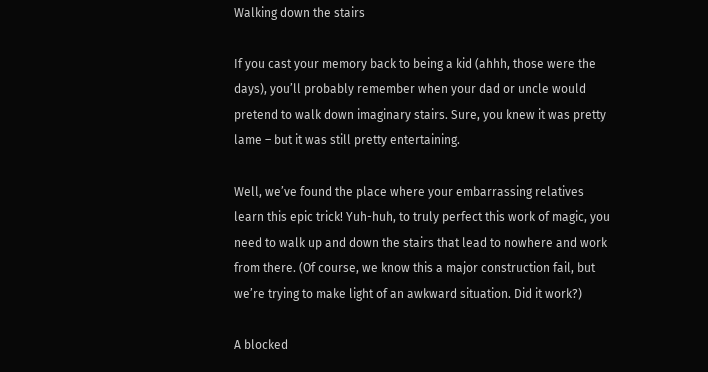Walking down the stairs

If you cast your memory back to being a kid (ahhh, those were the days), you’ll probably remember when your dad or uncle would pretend to walk down imaginary stairs. Sure, you knew it was pretty lame – but it was still pretty entertaining.

Well, we’ve found the place where your embarrassing relatives learn this epic trick! Yuh-huh, to truly perfect this work of magic, you need to walk up and down the stairs that lead to nowhere and work from there. (Of course, we know this a major construction fail, but we’re trying to make light of an awkward situation. Did it work?)

A blocked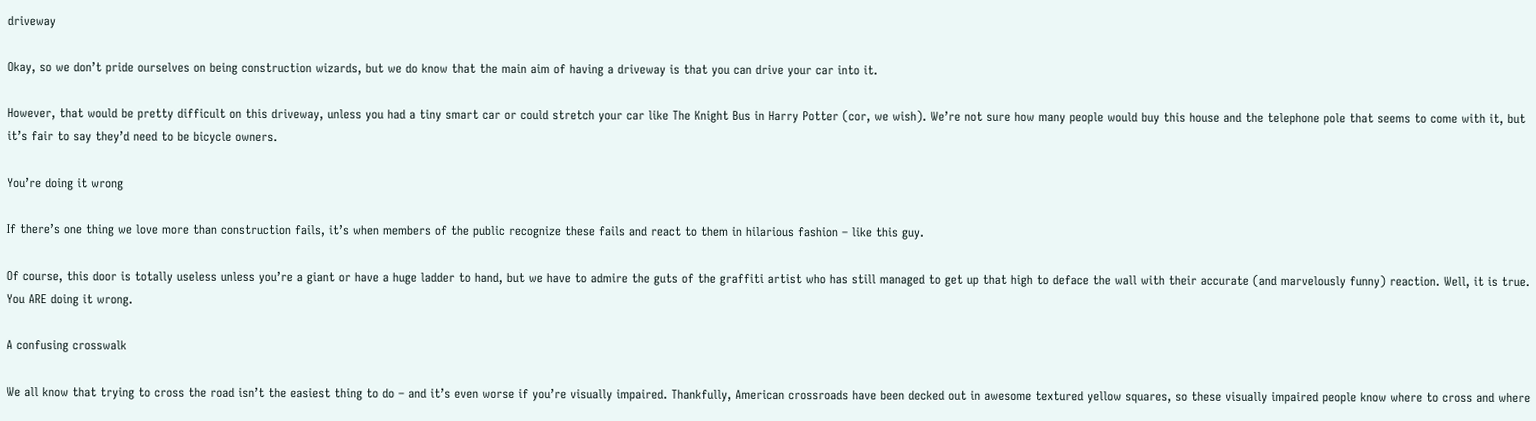driveway

Okay, so we don’t pride ourselves on being construction wizards, but we do know that the main aim of having a driveway is that you can drive your car into it.

However, that would be pretty difficult on this driveway, unless you had a tiny smart car or could stretch your car like The Knight Bus in Harry Potter (cor, we wish). We’re not sure how many people would buy this house and the telephone pole that seems to come with it, but it’s fair to say they’d need to be bicycle owners.

You’re doing it wrong

If there’s one thing we love more than construction fails, it’s when members of the public recognize these fails and react to them in hilarious fashion – like this guy.

Of course, this door is totally useless unless you’re a giant or have a huge ladder to hand, but we have to admire the guts of the graffiti artist who has still managed to get up that high to deface the wall with their accurate (and marvelously funny) reaction. Well, it is true. You ARE doing it wrong.

A confusing crosswalk

We all know that trying to cross the road isn’t the easiest thing to do – and it’s even worse if you’re visually impaired. Thankfully, American crossroads have been decked out in awesome textured yellow squares, so these visually impaired people know where to cross and where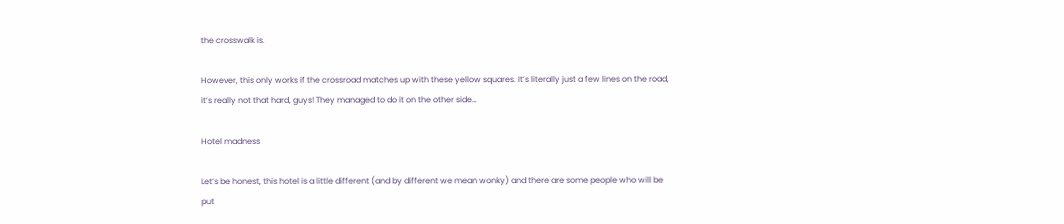the crosswalk is.

However, this only works if the crossroad matches up with these yellow squares. It’s literally just a few lines on the road, it’s really not that hard, guys! They managed to do it on the other side…

Hotel madness

Let’s be honest, this hotel is a little different (and by different we mean wonky) and there are some people who will be put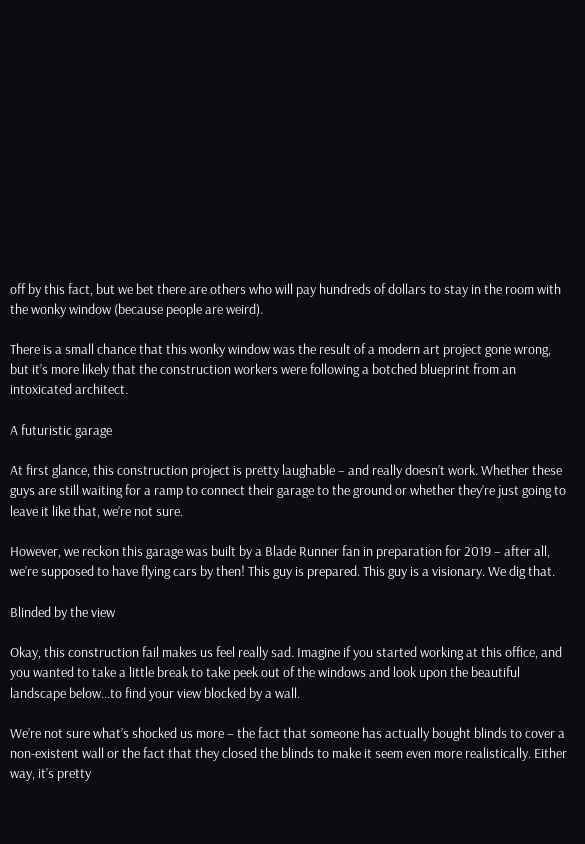off by this fact, but we bet there are others who will pay hundreds of dollars to stay in the room with the wonky window (because people are weird).

There is a small chance that this wonky window was the result of a modern art project gone wrong, but it’s more likely that the construction workers were following a botched blueprint from an intoxicated architect.

A futuristic garage

At first glance, this construction project is pretty laughable – and really doesn’t work. Whether these guys are still waiting for a ramp to connect their garage to the ground or whether they’re just going to leave it like that, we’re not sure.

However, we reckon this garage was built by a Blade Runner fan in preparation for 2019 – after all, we’re supposed to have flying cars by then! This guy is prepared. This guy is a visionary. We dig that.

Blinded by the view

Okay, this construction fail makes us feel really sad. Imagine if you started working at this office, and you wanted to take a little break to take peek out of the windows and look upon the beautiful landscape below…to find your view blocked by a wall.

We’re not sure what’s shocked us more – the fact that someone has actually bought blinds to cover a non-existent wall or the fact that they closed the blinds to make it seem even more realistically. Either way, it’s pretty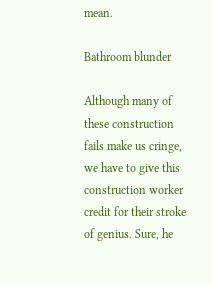mean.

Bathroom blunder

Although many of these construction fails make us cringe, we have to give this construction worker credit for their stroke of genius. Sure, he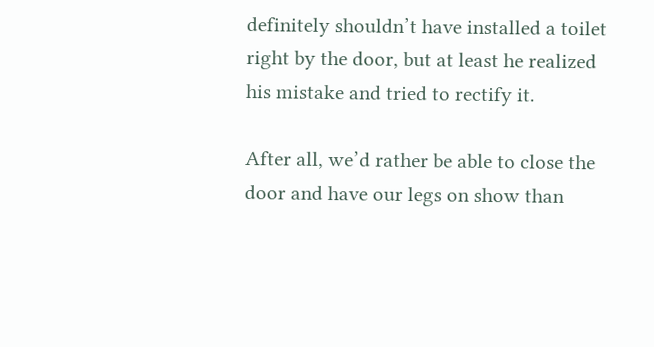definitely shouldn’t have installed a toilet right by the door, but at least he realized his mistake and tried to rectify it.

After all, we’d rather be able to close the door and have our legs on show than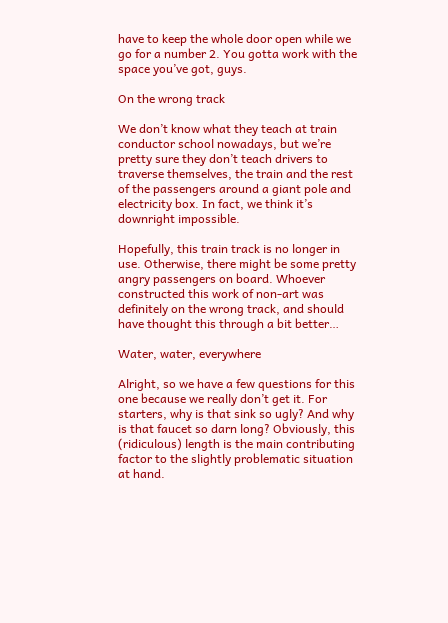have to keep the whole door open while we go for a number 2. You gotta work with the space you’ve got, guys.

On the wrong track

We don’t know what they teach at train conductor school nowadays, but we’re pretty sure they don’t teach drivers to traverse themselves, the train and the rest of the passengers around a giant pole and electricity box. In fact, we think it’s downright impossible.

Hopefully, this train track is no longer in use. Otherwise, there might be some pretty angry passengers on board. Whoever constructed this work of non-art was definitely on the wrong track, and should have thought this through a bit better…

Water, water, everywhere

Alright, so we have a few questions for this one because we really don’t get it. For starters, why is that sink so ugly? And why is that faucet so darn long? Obviously, this (ridiculous) length is the main contributing factor to the slightly problematic situation at hand.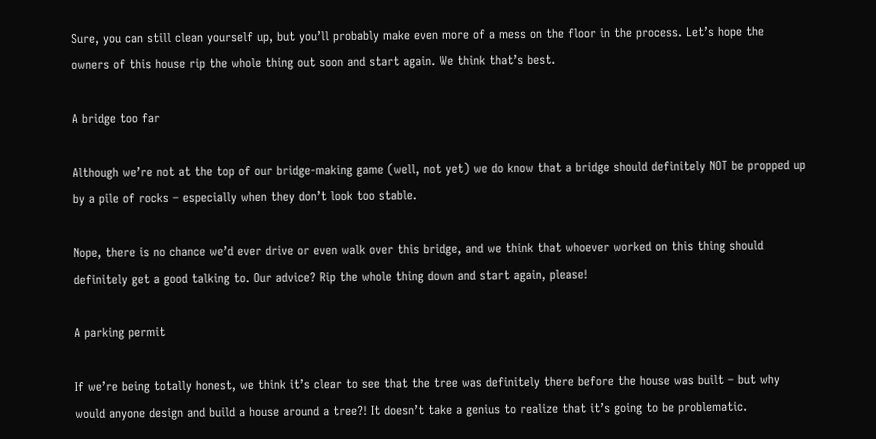Sure, you can still clean yourself up, but you’ll probably make even more of a mess on the floor in the process. Let’s hope the owners of this house rip the whole thing out soon and start again. We think that’s best.

A bridge too far

Although we’re not at the top of our bridge-making game (well, not yet) we do know that a bridge should definitely NOT be propped up by a pile of rocks – especially when they don’t look too stable.

Nope, there is no chance we’d ever drive or even walk over this bridge, and we think that whoever worked on this thing should definitely get a good talking to. Our advice? Rip the whole thing down and start again, please!

A parking permit

If we’re being totally honest, we think it’s clear to see that the tree was definitely there before the house was built – but why would anyone design and build a house around a tree?! It doesn’t take a genius to realize that it’s going to be problematic.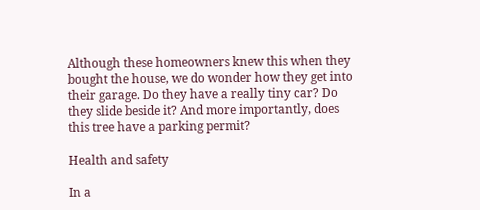Although these homeowners knew this when they bought the house, we do wonder how they get into their garage. Do they have a really tiny car? Do they slide beside it? And more importantly, does this tree have a parking permit?

Health and safety

In a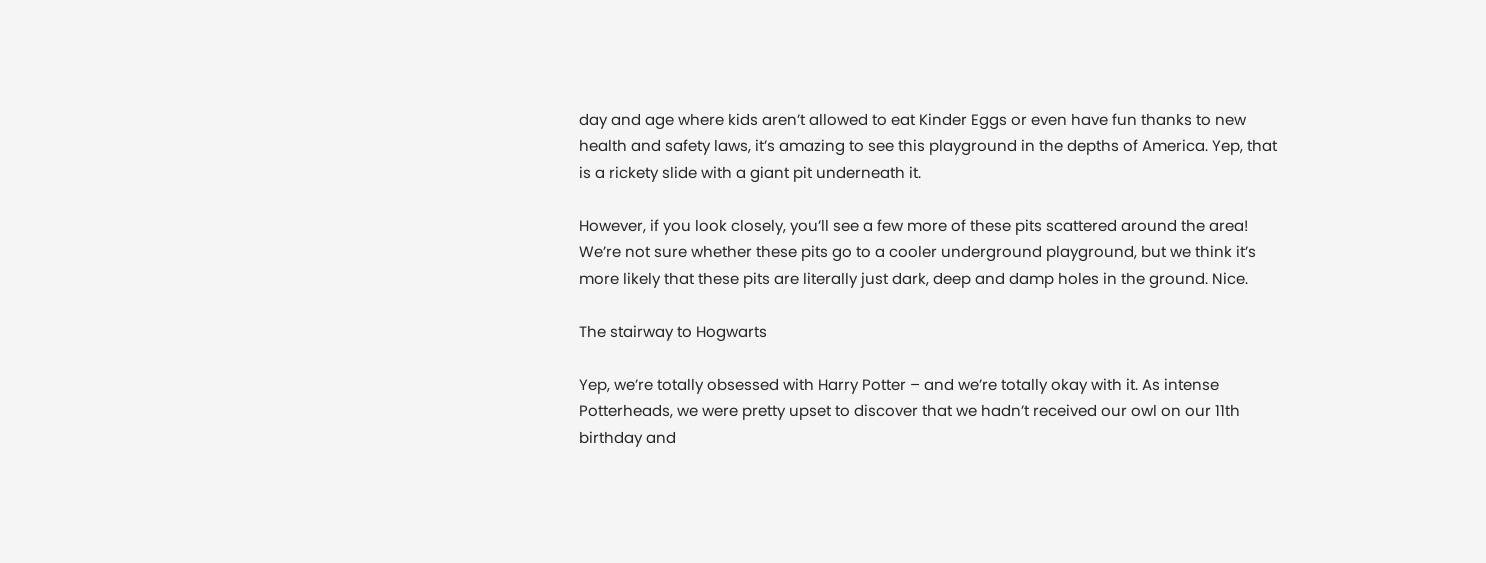day and age where kids aren’t allowed to eat Kinder Eggs or even have fun thanks to new health and safety laws, it’s amazing to see this playground in the depths of America. Yep, that is a rickety slide with a giant pit underneath it.

However, if you look closely, you’ll see a few more of these pits scattered around the area! We’re not sure whether these pits go to a cooler underground playground, but we think it’s more likely that these pits are literally just dark, deep and damp holes in the ground. Nice.

The stairway to Hogwarts

Yep, we’re totally obsessed with Harry Potter – and we’re totally okay with it. As intense Potterheads, we were pretty upset to discover that we hadn’t received our owl on our 11th birthday and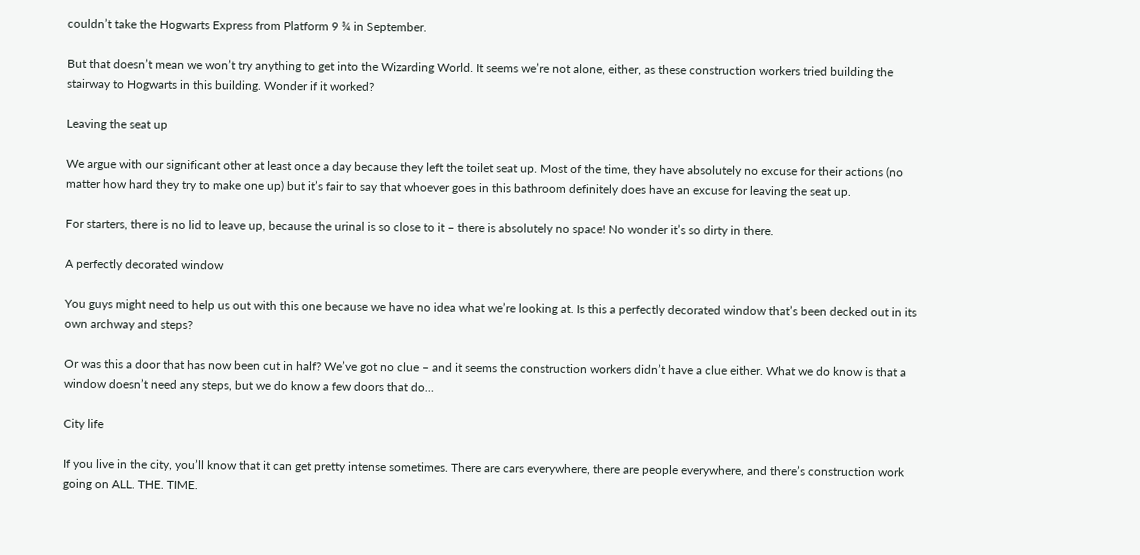couldn’t take the Hogwarts Express from Platform 9 ¾ in September.

But that doesn’t mean we won’t try anything to get into the Wizarding World. It seems we’re not alone, either, as these construction workers tried building the stairway to Hogwarts in this building. Wonder if it worked?

Leaving the seat up

We argue with our significant other at least once a day because they left the toilet seat up. Most of the time, they have absolutely no excuse for their actions (no matter how hard they try to make one up) but it’s fair to say that whoever goes in this bathroom definitely does have an excuse for leaving the seat up.

For starters, there is no lid to leave up, because the urinal is so close to it – there is absolutely no space! No wonder it’s so dirty in there.

A perfectly decorated window

You guys might need to help us out with this one because we have no idea what we’re looking at. Is this a perfectly decorated window that’s been decked out in its own archway and steps?

Or was this a door that has now been cut in half? We’ve got no clue – and it seems the construction workers didn’t have a clue either. What we do know is that a window doesn’t need any steps, but we do know a few doors that do…

City life

If you live in the city, you’ll know that it can get pretty intense sometimes. There are cars everywhere, there are people everywhere, and there’s construction work going on ALL. THE. TIME.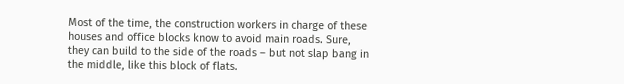Most of the time, the construction workers in charge of these houses and office blocks know to avoid main roads. Sure, they can build to the side of the roads – but not slap bang in the middle, like this block of flats.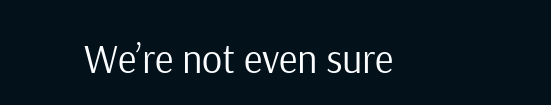We’re not even sure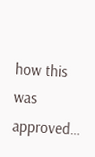how this was approved…